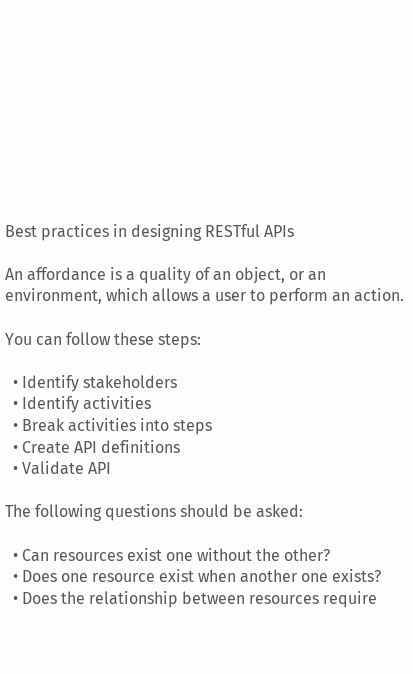Best practices in designing RESTful APIs

An affordance is a quality of an object, or an environment, which allows a user to perform an action.

You can follow these steps:

  • Identify stakeholders
  • Identify activities
  • Break activities into steps
  • Create API definitions
  • Validate API

The following questions should be asked:

  • Can resources exist one without the other?
  • Does one resource exist when another one exists?
  • Does the relationship between resources require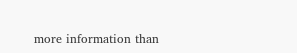more information than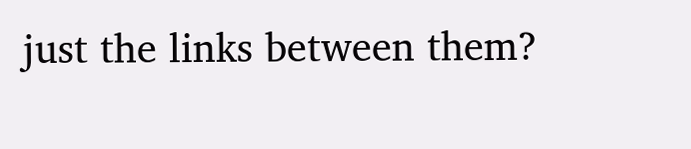just the links between them?